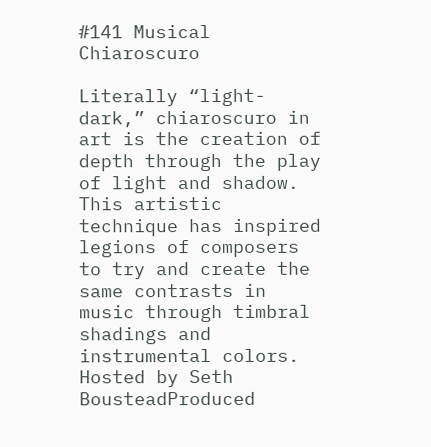#141 Musical Chiaroscuro

Literally “light-dark,” chiaroscuro in art is the creation of depth through the play of light and shadow.  This artistic technique has inspired legions of composers to try and create the same contrasts in music through timbral shadings and instrumental colors. Hosted by Seth BousteadProduced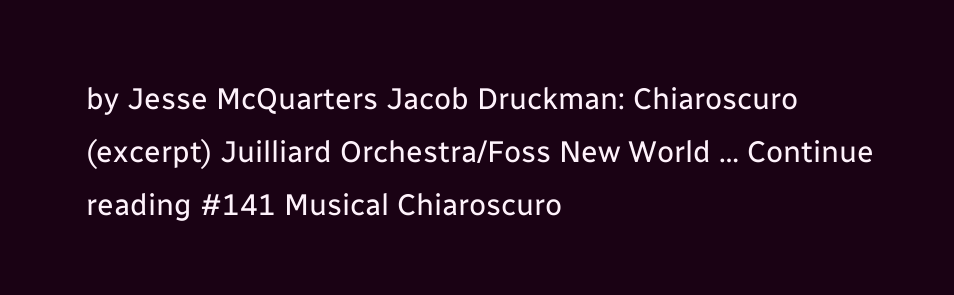by Jesse McQuarters Jacob Druckman: Chiaroscuro (excerpt) Juilliard Orchestra/Foss New World … Continue reading #141 Musical Chiaroscuro